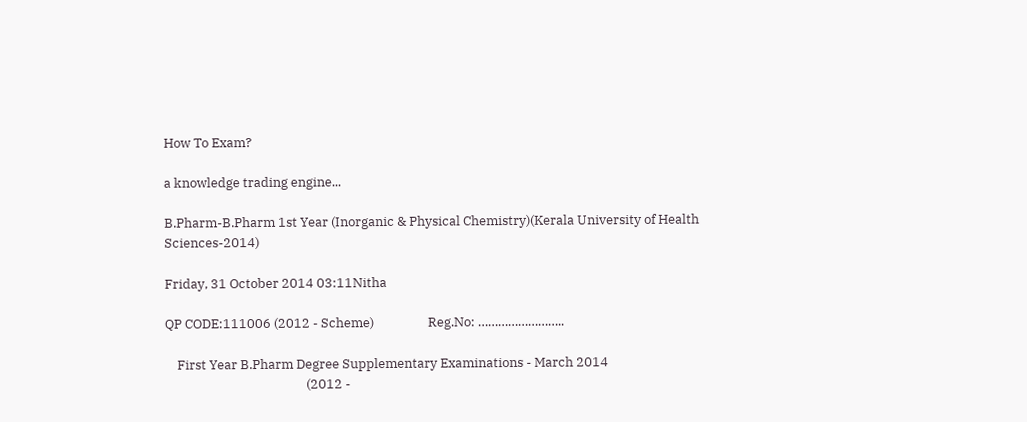How To Exam?

a knowledge trading engine...

B.Pharm-B.Pharm 1st Year (Inorganic & Physical Chemistry)(Kerala University of Health Sciences-2014)

Friday, 31 October 2014 03:11Nitha

QP CODE:111006 (2012 - Scheme)                  Reg.No: ……………………..

    First Year B.Pharm Degree Supplementary Examinations - March 2014
                                               (2012 -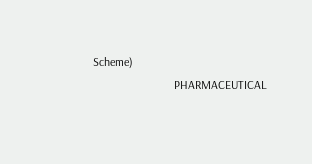Scheme)
                           PHARMACEUTICAL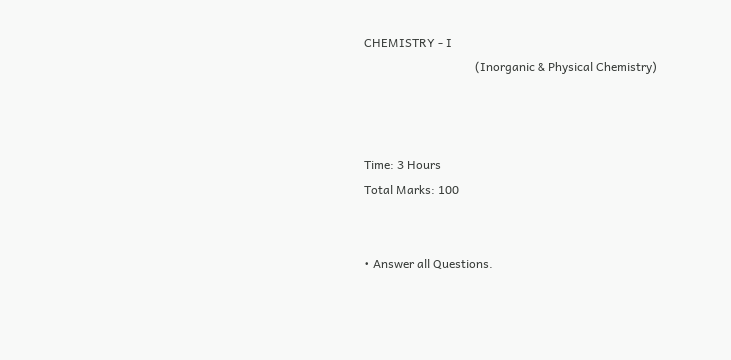CHEMISTRY - I
                                     (Inorganic & Physical Chemistry)



Time: 3 Hours                                                                    Total Marks: 100


• Answer all Questions.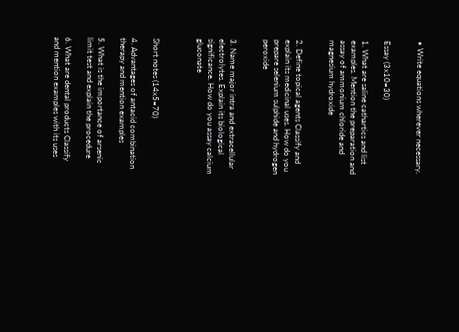• Write equations wherever necessary.


Essay (3x10=30)

1. What are saline cathartics and list examples. Mention the preparation and assay of ammonium chloride and magnesium hydroxide


2. Define topical agents Classify and explain its medicinal uses. How do you prepare selenium sulphide and hydrogen peroxide


3. Name major intra and extracellular electrolytes. Explain its biological significance. How do you assay calcium gluconate



Short notes (14x5=70)

4. Advantages of antacid combination therapy and mention examples

5. What is the importance of arsenic limit test and explain the procedure

6. What are dental products Classify and mention examples with its uses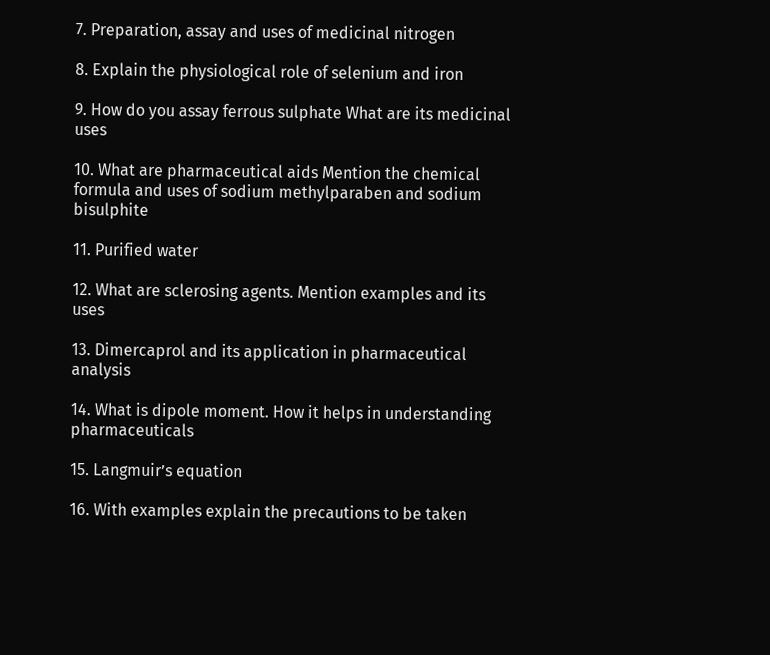7. Preparation, assay and uses of medicinal nitrogen

8. Explain the physiological role of selenium and iron

9. How do you assay ferrous sulphate What are its medicinal uses

10. What are pharmaceutical aids Mention the chemical formula and uses of sodium methylparaben and sodium bisulphite

11. Purified water

12. What are sclerosing agents. Mention examples and its uses

13. Dimercaprol and its application in pharmaceutical analysis

14. What is dipole moment. How it helps in understanding pharmaceuticals

15. Langmuir’s equation

16. With examples explain the precautions to be taken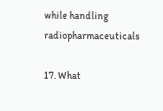while handling radiopharmaceuticals

17. What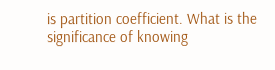is partition coefficient. What is the significance of knowing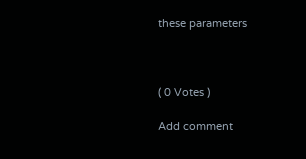these parameters



( 0 Votes )

Add comment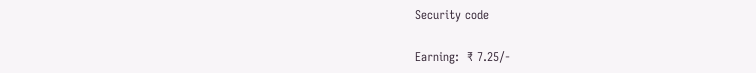Security code

Earning:  ₹ 7.25/-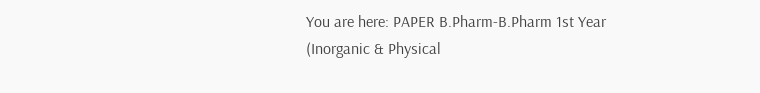You are here: PAPER B.Pharm-B.Pharm 1st Year (Inorganic & Physical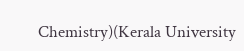Chemistry)(Kerala University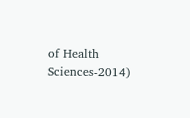of Health Sciences-2014)